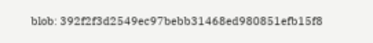blob: 392f2f3d2549ec97bebb31468ed980851efb15f8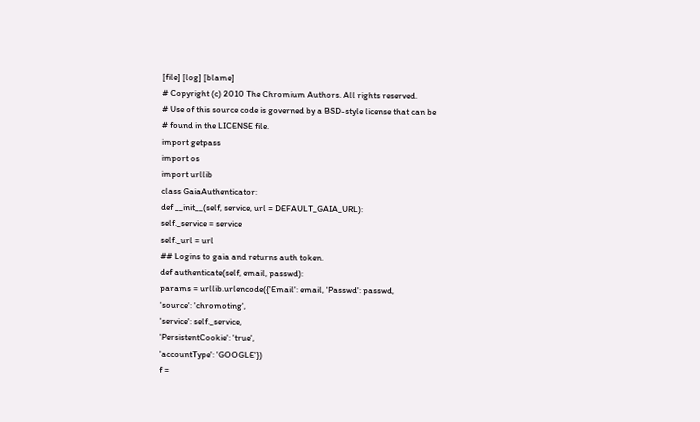[file] [log] [blame]
# Copyright (c) 2010 The Chromium Authors. All rights reserved.
# Use of this source code is governed by a BSD-style license that can be
# found in the LICENSE file.
import getpass
import os
import urllib
class GaiaAuthenticator:
def __init__(self, service, url = DEFAULT_GAIA_URL):
self._service = service
self._url = url
## Logins to gaia and returns auth token.
def authenticate(self, email, passwd):
params = urllib.urlencode({'Email': email, 'Passwd': passwd,
'source': 'chromoting',
'service': self._service,
'PersistentCookie': 'true',
'accountType': 'GOOGLE'})
f =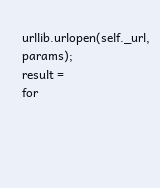urllib.urlopen(self._url, params);
result =
for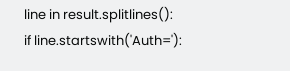line in result.splitlines():
if line.startswith('Auth='):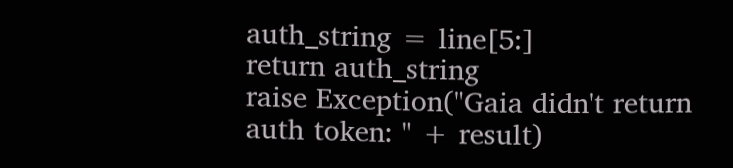auth_string = line[5:]
return auth_string
raise Exception("Gaia didn't return auth token: " + result)